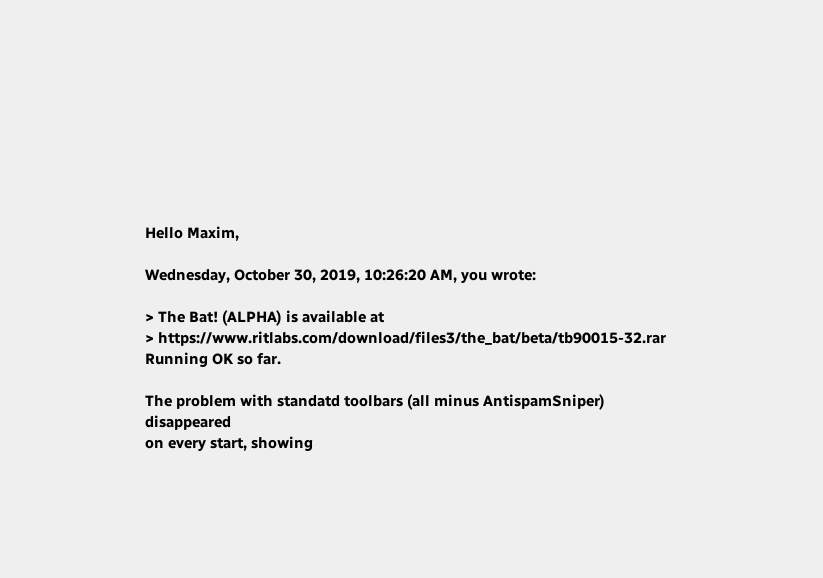Hello Maxim,

Wednesday, October 30, 2019, 10:26:20 AM, you wrote:

> The Bat! (ALPHA) is available at
> https://www.ritlabs.com/download/files3/the_bat/beta/tb90015-32.rar
Running OK so far.

The problem with standatd toolbars (all minus AntispamSniper) disappeared
on every start, showing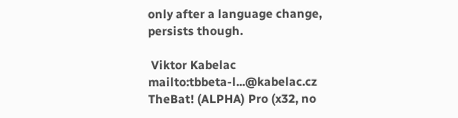only after a language change, persists though.

 Viktor Kabelac                            mailto:tbbeta-l...@kabelac.cz
TheBat! (ALPHA) Pro (x32, no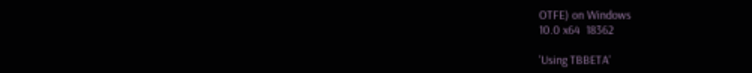OTFE) on Windows
10.0 x64  18362

'Using TBBETA'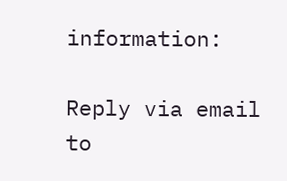information:

Reply via email to